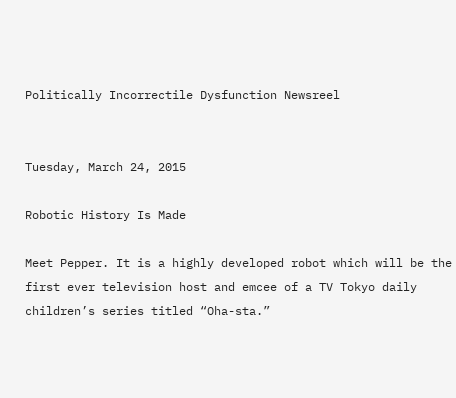Politically Incorrectile Dysfunction Newsreel


Tuesday, March 24, 2015

Robotic History Is Made

Meet Pepper. It is a highly developed robot which will be the first ever television host and emcee of a TV Tokyo daily children’s series titled “Oha-sta.”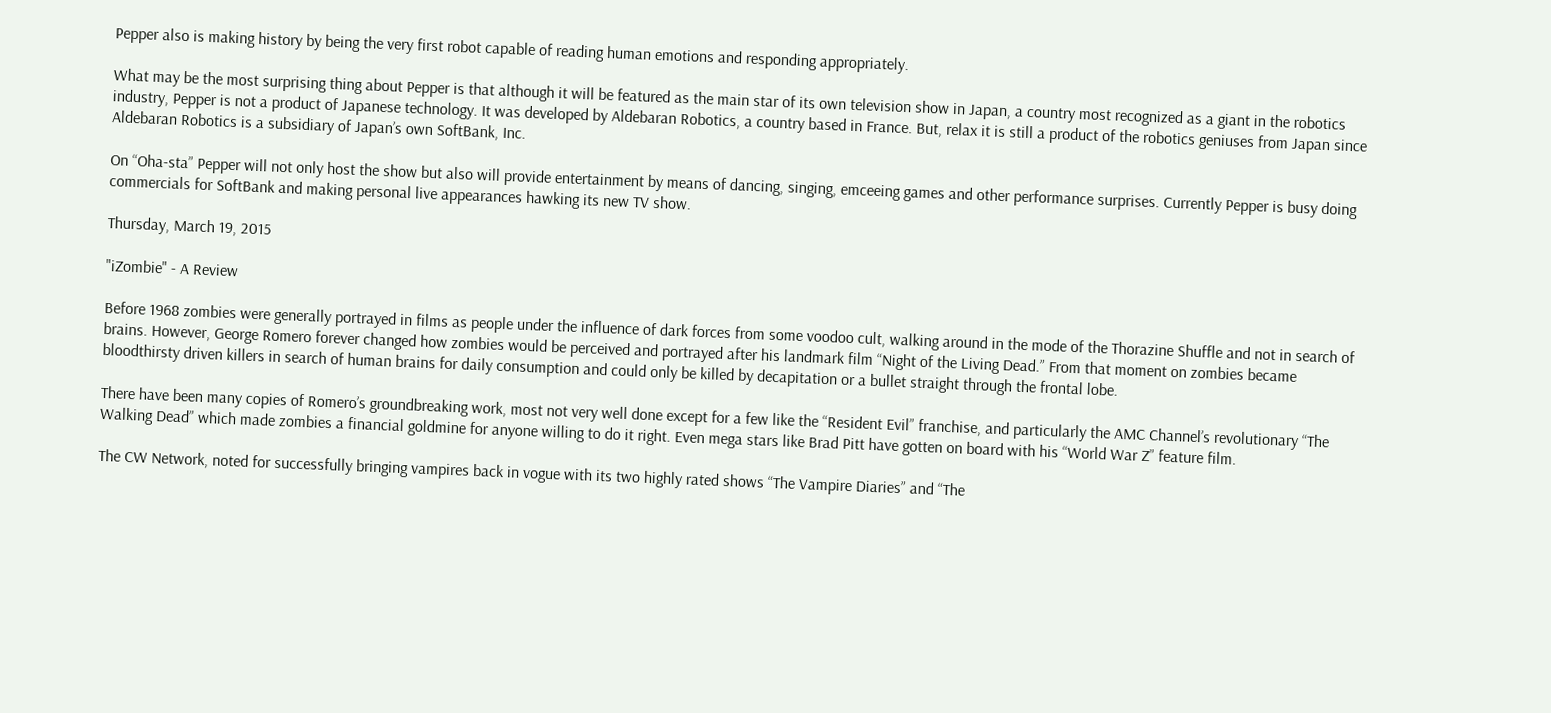Pepper also is making history by being the very first robot capable of reading human emotions and responding appropriately.

What may be the most surprising thing about Pepper is that although it will be featured as the main star of its own television show in Japan, a country most recognized as a giant in the robotics industry, Pepper is not a product of Japanese technology. It was developed by Aldebaran Robotics, a country based in France. But, relax it is still a product of the robotics geniuses from Japan since Aldebaran Robotics is a subsidiary of Japan’s own SoftBank, Inc.

On “Oha-sta” Pepper will not only host the show but also will provide entertainment by means of dancing, singing, emceeing games and other performance surprises. Currently Pepper is busy doing commercials for SoftBank and making personal live appearances hawking its new TV show.

Thursday, March 19, 2015

"iZombie" - A Review

Before 1968 zombies were generally portrayed in films as people under the influence of dark forces from some voodoo cult, walking around in the mode of the Thorazine Shuffle and not in search of brains. However, George Romero forever changed how zombies would be perceived and portrayed after his landmark film “Night of the Living Dead.” From that moment on zombies became bloodthirsty driven killers in search of human brains for daily consumption and could only be killed by decapitation or a bullet straight through the frontal lobe.

There have been many copies of Romero’s groundbreaking work, most not very well done except for a few like the “Resident Evil” franchise, and particularly the AMC Channel’s revolutionary “The Walking Dead” which made zombies a financial goldmine for anyone willing to do it right. Even mega stars like Brad Pitt have gotten on board with his “World War Z” feature film.

The CW Network, noted for successfully bringing vampires back in vogue with its two highly rated shows “The Vampire Diaries” and “The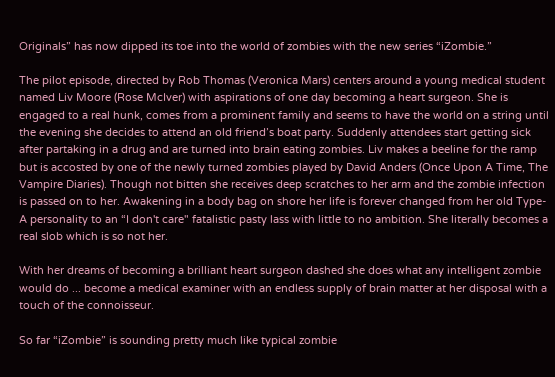Originals” has now dipped its toe into the world of zombies with the new series “iZombie.”

The pilot episode, directed by Rob Thomas (Veronica Mars) centers around a young medical student named Liv Moore (Rose McIver) with aspirations of one day becoming a heart surgeon. She is engaged to a real hunk, comes from a prominent family and seems to have the world on a string until the evening she decides to attend an old friend’s boat party. Suddenly attendees start getting sick after partaking in a drug and are turned into brain eating zombies. Liv makes a beeline for the ramp but is accosted by one of the newly turned zombies played by David Anders (Once Upon A Time, The Vampire Diaries). Though not bitten she receives deep scratches to her arm and the zombie infection is passed on to her. Awakening in a body bag on shore her life is forever changed from her old Type-A personality to an “I don't care" fatalistic pasty lass with little to no ambition. She literally becomes a real slob which is so not her.

With her dreams of becoming a brilliant heart surgeon dashed she does what any intelligent zombie would do ... become a medical examiner with an endless supply of brain matter at her disposal with a touch of the connoisseur.

So far “iZombie” is sounding pretty much like typical zombie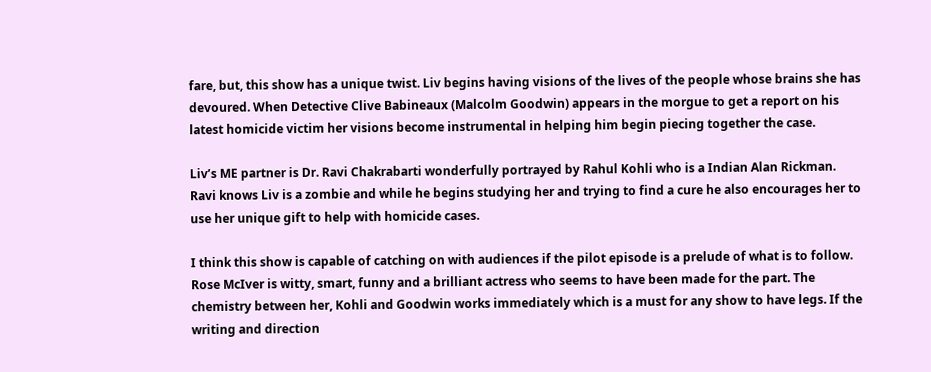fare, but, this show has a unique twist. Liv begins having visions of the lives of the people whose brains she has devoured. When Detective Clive Babineaux (Malcolm Goodwin) appears in the morgue to get a report on his latest homicide victim her visions become instrumental in helping him begin piecing together the case.

Liv’s ME partner is Dr. Ravi Chakrabarti wonderfully portrayed by Rahul Kohli who is a Indian Alan Rickman. Ravi knows Liv is a zombie and while he begins studying her and trying to find a cure he also encourages her to use her unique gift to help with homicide cases.

I think this show is capable of catching on with audiences if the pilot episode is a prelude of what is to follow. Rose McIver is witty, smart, funny and a brilliant actress who seems to have been made for the part. The chemistry between her, Kohli and Goodwin works immediately which is a must for any show to have legs. If the writing and direction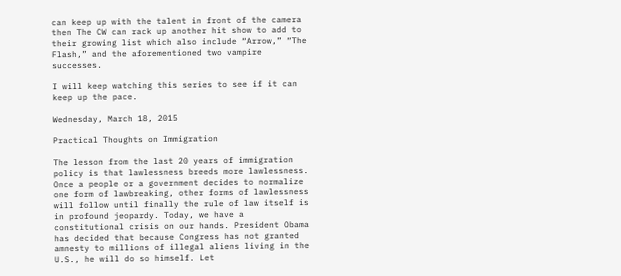can keep up with the talent in front of the camera then The CW can rack up another hit show to add to their growing list which also include “Arrow,” “The Flash,” and the aforementioned two vampire successes.

I will keep watching this series to see if it can keep up the pace.

Wednesday, March 18, 2015

Practical Thoughts on Immigration

The lesson from the last 20 years of immigration policy is that lawlessness breeds more lawlessness. Once a people or a government decides to normalize one form of lawbreaking, other forms of lawlessness will follow until finally the rule of law itself is in profound jeopardy. Today, we have a constitutional crisis on our hands. President Obama has decided that because Congress has not granted amnesty to millions of illegal aliens living in the U.S., he will do so himself. Let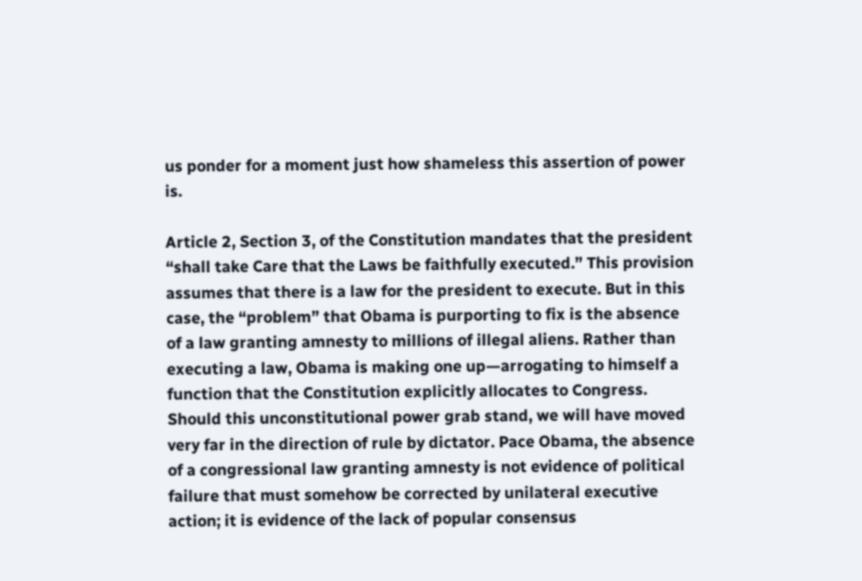us ponder for a moment just how shameless this assertion of power is.

Article 2, Section 3, of the Constitution mandates that the president “shall take Care that the Laws be faithfully executed.” This provision assumes that there is a law for the president to execute. But in this case, the “problem” that Obama is purporting to fix is the absence of a law granting amnesty to millions of illegal aliens. Rather than executing a law, Obama is making one up—arrogating to himself a function that the Constitution explicitly allocates to Congress. Should this unconstitutional power grab stand, we will have moved very far in the direction of rule by dictator. Pace Obama, the absence of a congressional law granting amnesty is not evidence of political failure that must somehow be corrected by unilateral executive action; it is evidence of the lack of popular consensus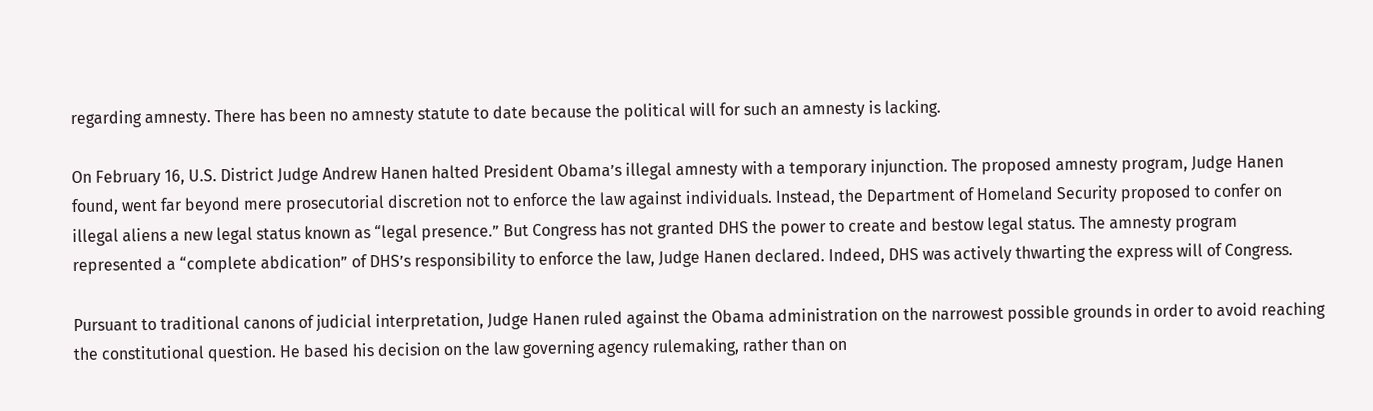regarding amnesty. There has been no amnesty statute to date because the political will for such an amnesty is lacking.

On February 16, U.S. District Judge Andrew Hanen halted President Obama’s illegal amnesty with a temporary injunction. The proposed amnesty program, Judge Hanen found, went far beyond mere prosecutorial discretion not to enforce the law against individuals. Instead, the Department of Homeland Security proposed to confer on illegal aliens a new legal status known as “legal presence.” But Congress has not granted DHS the power to create and bestow legal status. The amnesty program represented a “complete abdication” of DHS’s responsibility to enforce the law, Judge Hanen declared. Indeed, DHS was actively thwarting the express will of Congress.

Pursuant to traditional canons of judicial interpretation, Judge Hanen ruled against the Obama administration on the narrowest possible grounds in order to avoid reaching the constitutional question. He based his decision on the law governing agency rulemaking, rather than on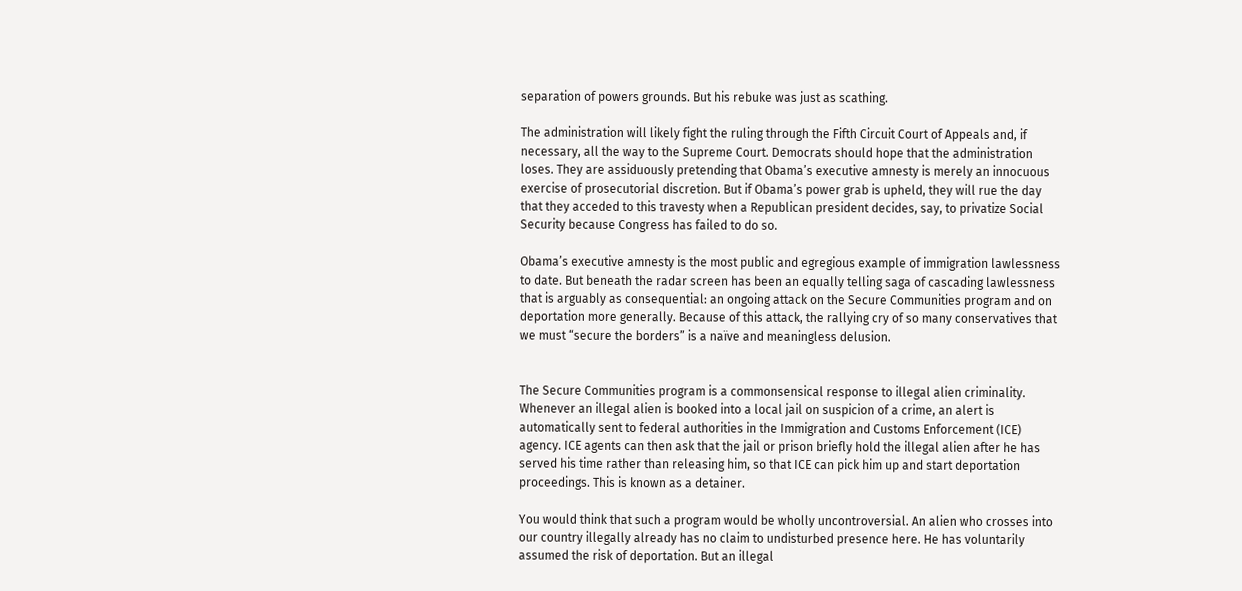separation of powers grounds. But his rebuke was just as scathing.

The administration will likely fight the ruling through the Fifth Circuit Court of Appeals and, if necessary, all the way to the Supreme Court. Democrats should hope that the administration loses. They are assiduously pretending that Obama’s executive amnesty is merely an innocuous exercise of prosecutorial discretion. But if Obama’s power grab is upheld, they will rue the day that they acceded to this travesty when a Republican president decides, say, to privatize Social Security because Congress has failed to do so.

Obama’s executive amnesty is the most public and egregious example of immigration lawlessness to date. But beneath the radar screen has been an equally telling saga of cascading lawlessness that is arguably as consequential: an ongoing attack on the Secure Communities program and on deportation more generally. Because of this attack, the rallying cry of so many conservatives that we must “secure the borders” is a naïve and meaningless delusion.


The Secure Communities program is a commonsensical response to illegal alien criminality. Whenever an illegal alien is booked into a local jail on suspicion of a crime, an alert is automatically sent to federal authorities in the Immigration and Customs Enforcement (ICE) agency. ICE agents can then ask that the jail or prison briefly hold the illegal alien after he has served his time rather than releasing him, so that ICE can pick him up and start deportation proceedings. This is known as a detainer.

You would think that such a program would be wholly uncontroversial. An alien who crosses into our country illegally already has no claim to undisturbed presence here. He has voluntarily assumed the risk of deportation. But an illegal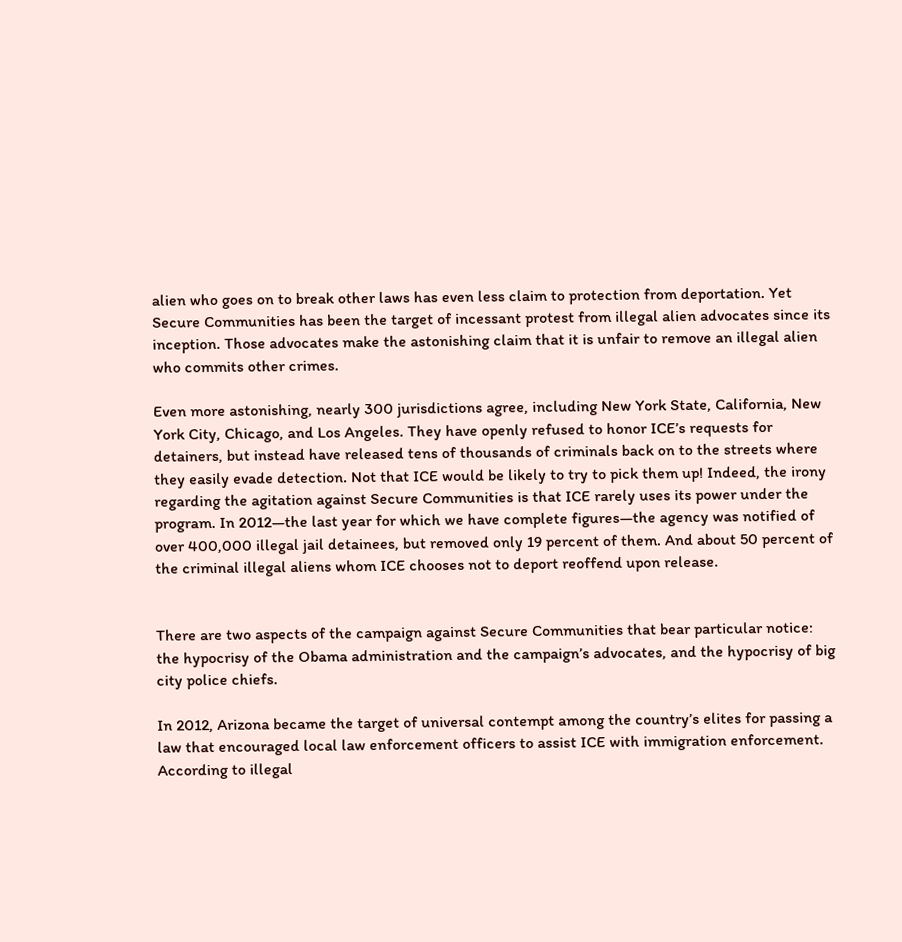alien who goes on to break other laws has even less claim to protection from deportation. Yet Secure Communities has been the target of incessant protest from illegal alien advocates since its inception. Those advocates make the astonishing claim that it is unfair to remove an illegal alien who commits other crimes.

Even more astonishing, nearly 300 jurisdictions agree, including New York State, California, New York City, Chicago, and Los Angeles. They have openly refused to honor ICE’s requests for detainers, but instead have released tens of thousands of criminals back on to the streets where they easily evade detection. Not that ICE would be likely to try to pick them up! Indeed, the irony regarding the agitation against Secure Communities is that ICE rarely uses its power under the program. In 2012—the last year for which we have complete figures—the agency was notified of over 400,000 illegal jail detainees, but removed only 19 percent of them. And about 50 percent of the criminal illegal aliens whom ICE chooses not to deport reoffend upon release.


There are two aspects of the campaign against Secure Communities that bear particular notice: the hypocrisy of the Obama administration and the campaign’s advocates, and the hypocrisy of big city police chiefs.

In 2012, Arizona became the target of universal contempt among the country’s elites for passing a law that encouraged local law enforcement officers to assist ICE with immigration enforcement. According to illegal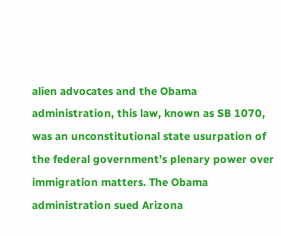alien advocates and the Obama administration, this law, known as SB 1070, was an unconstitutional state usurpation of the federal government’s plenary power over immigration matters. The Obama administration sued Arizona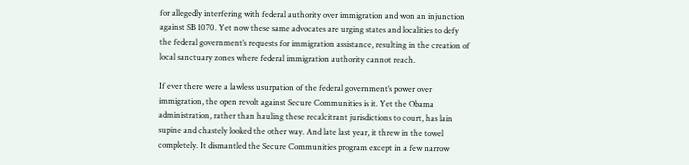for allegedly interfering with federal authority over immigration and won an injunction against SB 1070. Yet now these same advocates are urging states and localities to defy the federal government’s requests for immigration assistance, resulting in the creation of local sanctuary zones where federal immigration authority cannot reach.

If ever there were a lawless usurpation of the federal government’s power over immigration, the open revolt against Secure Communities is it. Yet the Obama administration, rather than hauling these recalcitrant jurisdictions to court, has lain supine and chastely looked the other way. And late last year, it threw in the towel completely. It dismantled the Secure Communities program except in a few narrow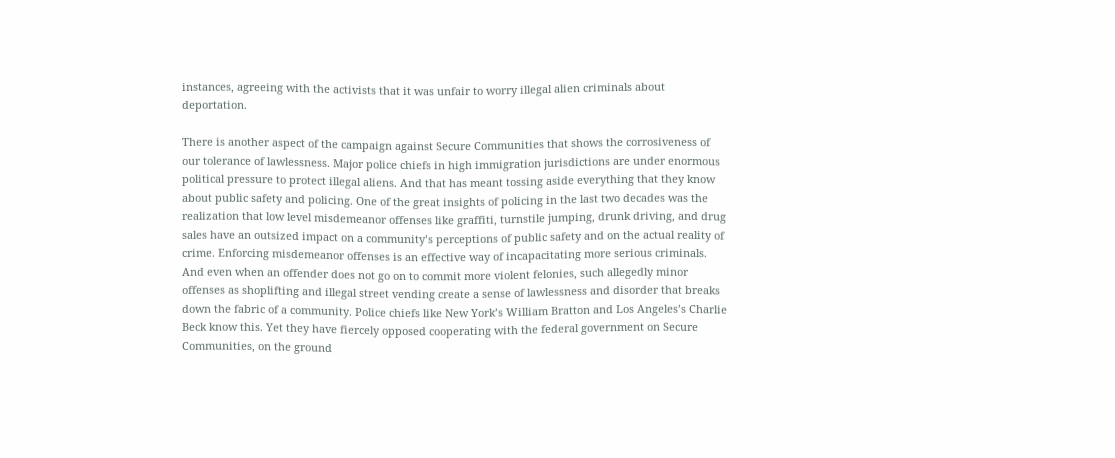instances, agreeing with the activists that it was unfair to worry illegal alien criminals about deportation.

There is another aspect of the campaign against Secure Communities that shows the corrosiveness of our tolerance of lawlessness. Major police chiefs in high immigration jurisdictions are under enormous political pressure to protect illegal aliens. And that has meant tossing aside everything that they know about public safety and policing. One of the great insights of policing in the last two decades was the realization that low level misdemeanor offenses like graffiti, turnstile jumping, drunk driving, and drug sales have an outsized impact on a community’s perceptions of public safety and on the actual reality of crime. Enforcing misdemeanor offenses is an effective way of incapacitating more serious criminals. And even when an offender does not go on to commit more violent felonies, such allegedly minor offenses as shoplifting and illegal street vending create a sense of lawlessness and disorder that breaks down the fabric of a community. Police chiefs like New York’s William Bratton and Los Angeles’s Charlie Beck know this. Yet they have fiercely opposed cooperating with the federal government on Secure Communities, on the ground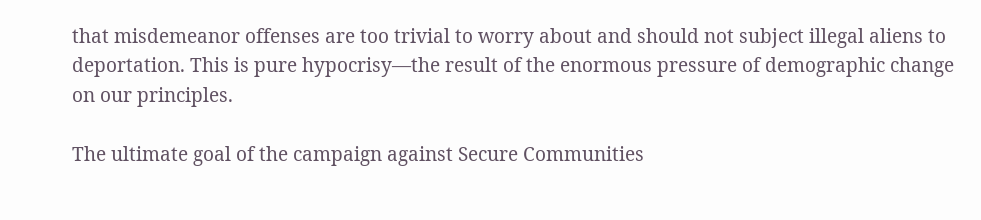that misdemeanor offenses are too trivial to worry about and should not subject illegal aliens to deportation. This is pure hypocrisy—the result of the enormous pressure of demographic change on our principles.

The ultimate goal of the campaign against Secure Communities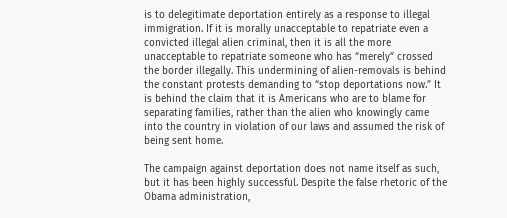is to delegitimate deportation entirely as a response to illegal immigration. If it is morally unacceptable to repatriate even a convicted illegal alien criminal, then it is all the more unacceptable to repatriate someone who has “merely” crossed the border illegally. This undermining of alien-removals is behind the constant protests demanding to “stop deportations now.” It is behind the claim that it is Americans who are to blame for separating families, rather than the alien who knowingly came into the country in violation of our laws and assumed the risk of being sent home.

The campaign against deportation does not name itself as such, but it has been highly successful. Despite the false rhetoric of the Obama administration,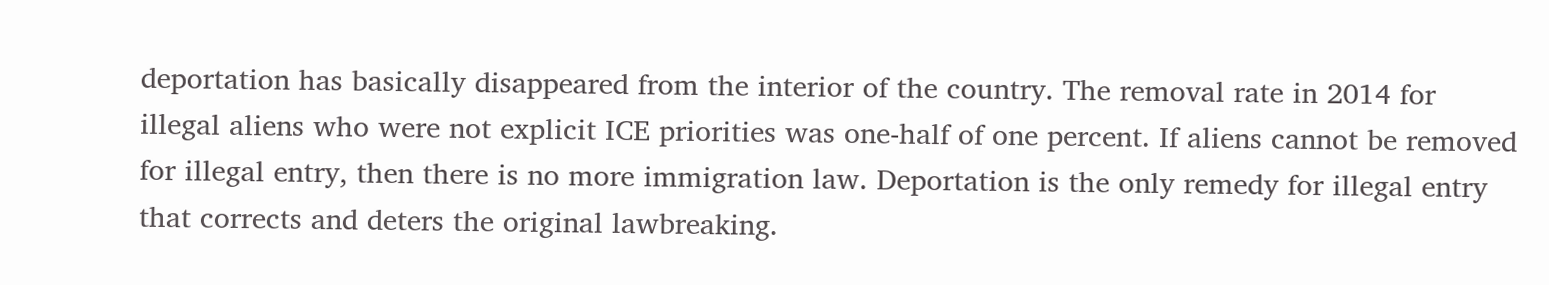deportation has basically disappeared from the interior of the country. The removal rate in 2014 for illegal aliens who were not explicit ICE priorities was one-half of one percent. If aliens cannot be removed for illegal entry, then there is no more immigration law. Deportation is the only remedy for illegal entry that corrects and deters the original lawbreaking.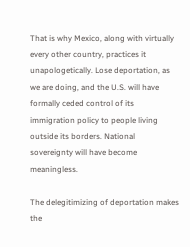That is why Mexico, along with virtually every other country, practices it unapologetically. Lose deportation, as we are doing, and the U.S. will have formally ceded control of its immigration policy to people living outside its borders. National sovereignty will have become meaningless.

The delegitimizing of deportation makes the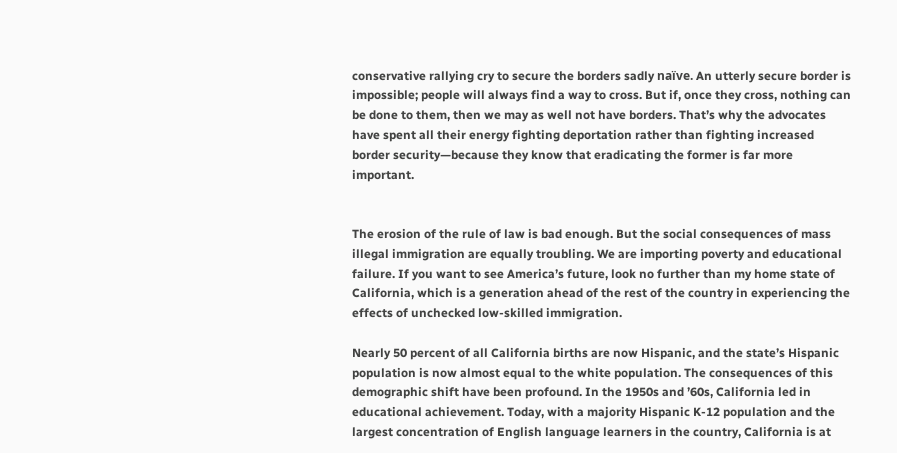conservative rallying cry to secure the borders sadly naïve. An utterly secure border is impossible; people will always find a way to cross. But if, once they cross, nothing can be done to them, then we may as well not have borders. That’s why the advocates have spent all their energy fighting deportation rather than fighting increased border security—because they know that eradicating the former is far more important.


The erosion of the rule of law is bad enough. But the social consequences of mass illegal immigration are equally troubling. We are importing poverty and educational failure. If you want to see America’s future, look no further than my home state of California, which is a generation ahead of the rest of the country in experiencing the effects of unchecked low-skilled immigration.

Nearly 50 percent of all California births are now Hispanic, and the state’s Hispanic population is now almost equal to the white population. The consequences of this demographic shift have been profound. In the 1950s and ’60s, California led in educational achievement. Today, with a majority Hispanic K-12 population and the largest concentration of English language learners in the country, California is at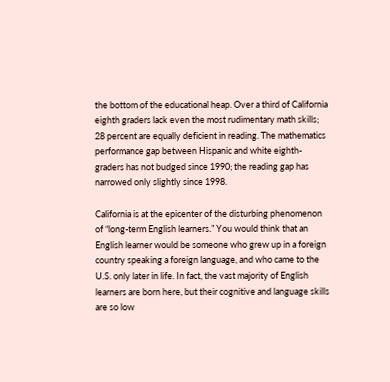the bottom of the educational heap. Over a third of California eighth graders lack even the most rudimentary math skills; 28 percent are equally deficient in reading. The mathematics performance gap between Hispanic and white eighth-graders has not budged since 1990; the reading gap has narrowed only slightly since 1998.

California is at the epicenter of the disturbing phenomenon of “long-term English learners.” You would think that an English learner would be someone who grew up in a foreign country speaking a foreign language, and who came to the U.S. only later in life. In fact, the vast majority of English learners are born here, but their cognitive and language skills are so low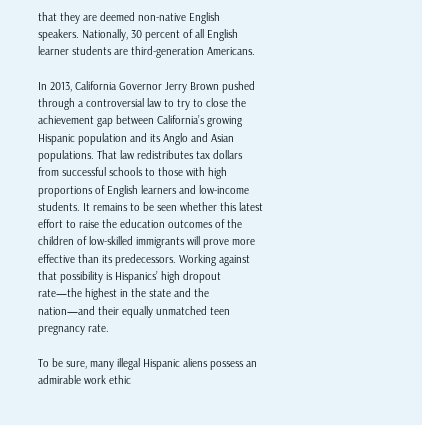that they are deemed non-native English speakers. Nationally, 30 percent of all English learner students are third-generation Americans.

In 2013, California Governor Jerry Brown pushed through a controversial law to try to close the achievement gap between California’s growing Hispanic population and its Anglo and Asian populations. That law redistributes tax dollars from successful schools to those with high proportions of English learners and low-income students. It remains to be seen whether this latest effort to raise the education outcomes of the children of low-skilled immigrants will prove more effective than its predecessors. Working against that possibility is Hispanics’ high dropout rate—the highest in the state and the nation—and their equally unmatched teen pregnancy rate.

To be sure, many illegal Hispanic aliens possess an admirable work ethic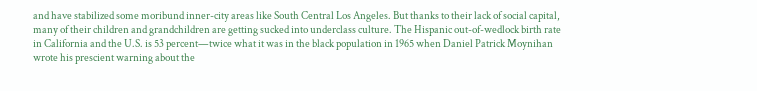and have stabilized some moribund inner-city areas like South Central Los Angeles. But thanks to their lack of social capital, many of their children and grandchildren are getting sucked into underclass culture. The Hispanic out-of-wedlock birth rate in California and the U.S. is 53 percent—twice what it was in the black population in 1965 when Daniel Patrick Moynihan wrote his prescient warning about the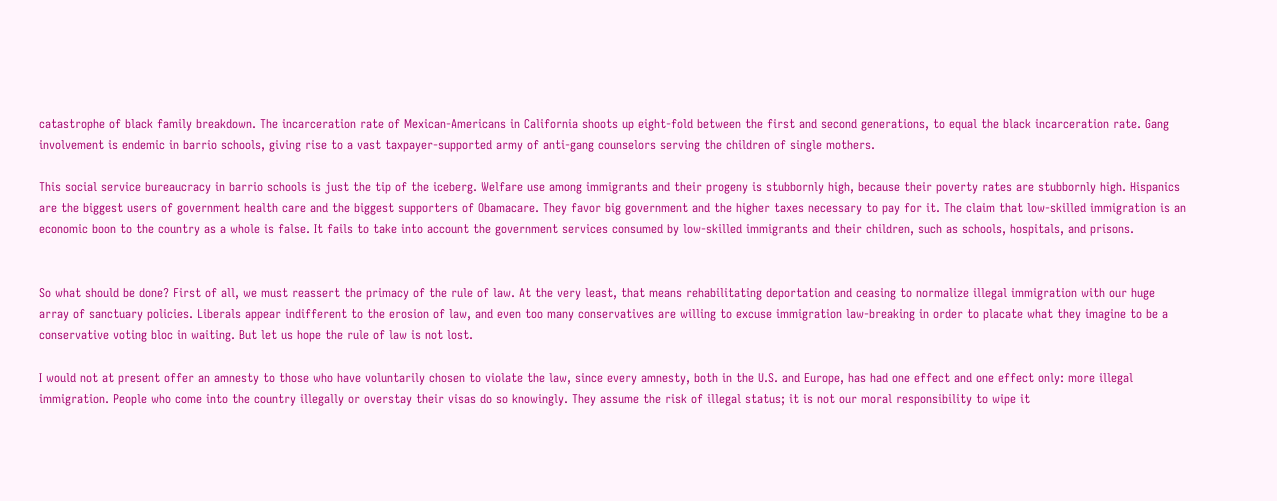catastrophe of black family breakdown. The incarceration rate of Mexican-Americans in California shoots up eight-fold between the first and second generations, to equal the black incarceration rate. Gang involvement is endemic in barrio schools, giving rise to a vast taxpayer-supported army of anti-gang counselors serving the children of single mothers.

This social service bureaucracy in barrio schools is just the tip of the iceberg. Welfare use among immigrants and their progeny is stubbornly high, because their poverty rates are stubbornly high. Hispanics are the biggest users of government health care and the biggest supporters of Obamacare. They favor big government and the higher taxes necessary to pay for it. The claim that low-skilled immigration is an economic boon to the country as a whole is false. It fails to take into account the government services consumed by low-skilled immigrants and their children, such as schools, hospitals, and prisons.


So what should be done? First of all, we must reassert the primacy of the rule of law. At the very least, that means rehabilitating deportation and ceasing to normalize illegal immigration with our huge array of sanctuary policies. Liberals appear indifferent to the erosion of law, and even too many conservatives are willing to excuse immigration law-breaking in order to placate what they imagine to be a conservative voting bloc in waiting. But let us hope the rule of law is not lost.

I would not at present offer an amnesty to those who have voluntarily chosen to violate the law, since every amnesty, both in the U.S. and Europe, has had one effect and one effect only: more illegal immigration. People who come into the country illegally or overstay their visas do so knowingly. They assume the risk of illegal status; it is not our moral responsibility to wipe it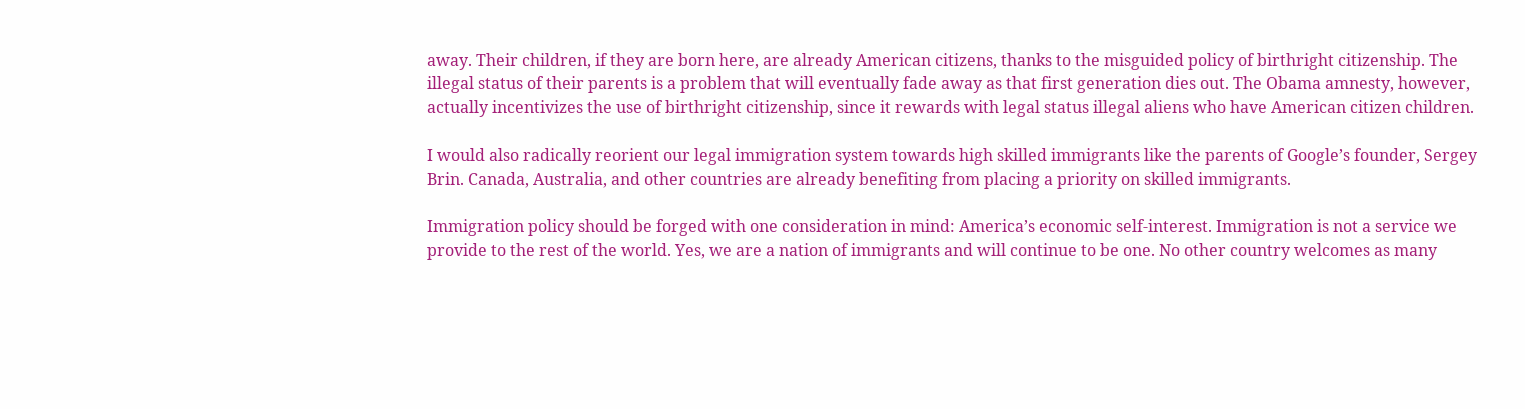away. Their children, if they are born here, are already American citizens, thanks to the misguided policy of birthright citizenship. The illegal status of their parents is a problem that will eventually fade away as that first generation dies out. The Obama amnesty, however, actually incentivizes the use of birthright citizenship, since it rewards with legal status illegal aliens who have American citizen children.

I would also radically reorient our legal immigration system towards high skilled immigrants like the parents of Google’s founder, Sergey Brin. Canada, Australia, and other countries are already benefiting from placing a priority on skilled immigrants.

Immigration policy should be forged with one consideration in mind: America’s economic self-interest. Immigration is not a service we provide to the rest of the world. Yes, we are a nation of immigrants and will continue to be one. No other country welcomes as many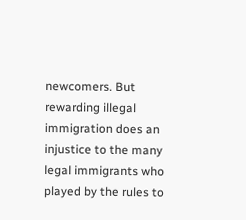newcomers. But rewarding illegal immigration does an injustice to the many legal immigrants who played by the rules to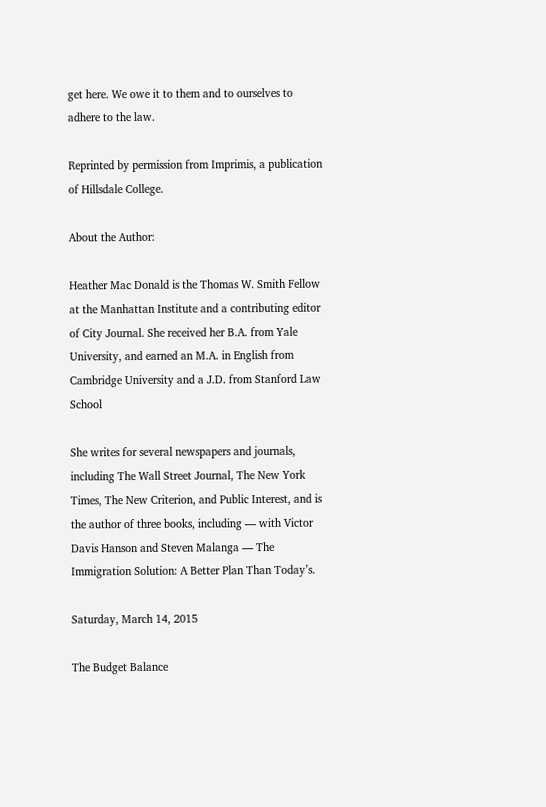get here. We owe it to them and to ourselves to adhere to the law.

Reprinted by permission from Imprimis, a publication of Hillsdale College.

About the Author:

Heather Mac Donald is the Thomas W. Smith Fellow at the Manhattan Institute and a contributing editor of City Journal. She received her B.A. from Yale University, and earned an M.A. in English from Cambridge University and a J.D. from Stanford Law School

She writes for several newspapers and journals, including The Wall Street Journal, The New York Times, The New Criterion, and Public Interest, and is the author of three books, including — with Victor Davis Hanson and Steven Malanga — The Immigration Solution: A Better Plan Than Today’s.

Saturday, March 14, 2015

The Budget Balance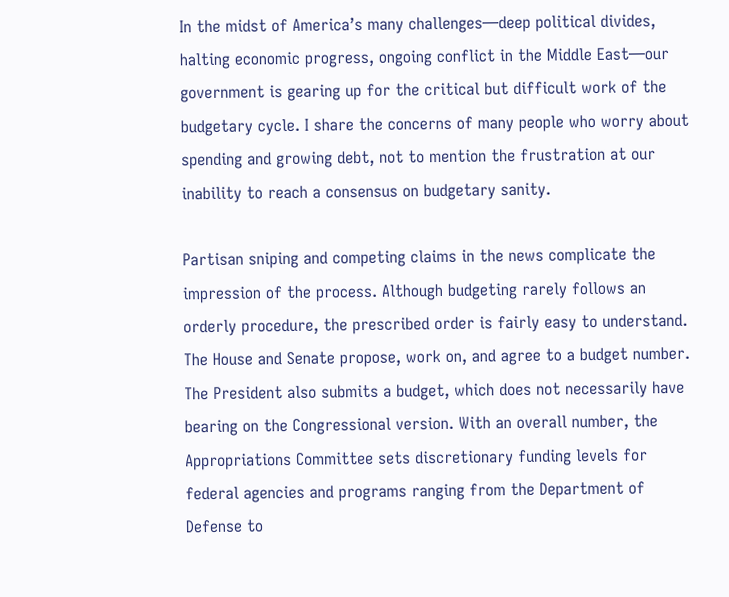In the midst of America’s many challenges—deep political divides, halting economic progress, ongoing conflict in the Middle East—our government is gearing up for the critical but difficult work of the budgetary cycle. I share the concerns of many people who worry about spending and growing debt, not to mention the frustration at our inability to reach a consensus on budgetary sanity.

Partisan sniping and competing claims in the news complicate the impression of the process. Although budgeting rarely follows an orderly procedure, the prescribed order is fairly easy to understand. The House and Senate propose, work on, and agree to a budget number. The President also submits a budget, which does not necessarily have bearing on the Congressional version. With an overall number, the Appropriations Committee sets discretionary funding levels for federal agencies and programs ranging from the Department of Defense to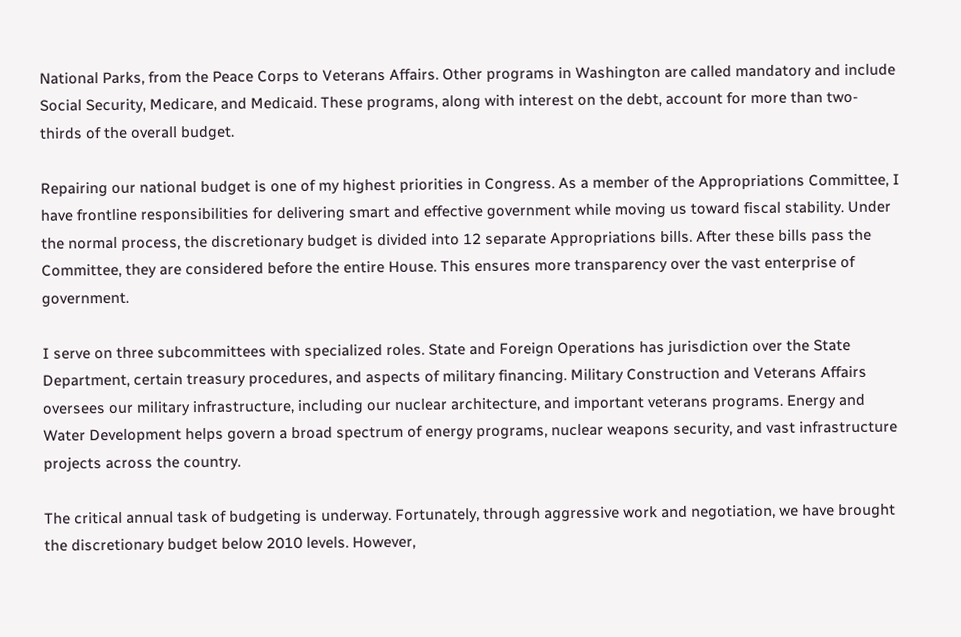National Parks, from the Peace Corps to Veterans Affairs. Other programs in Washington are called mandatory and include Social Security, Medicare, and Medicaid. These programs, along with interest on the debt, account for more than two-thirds of the overall budget.

Repairing our national budget is one of my highest priorities in Congress. As a member of the Appropriations Committee, I have frontline responsibilities for delivering smart and effective government while moving us toward fiscal stability. Under the normal process, the discretionary budget is divided into 12 separate Appropriations bills. After these bills pass the Committee, they are considered before the entire House. This ensures more transparency over the vast enterprise of government.

I serve on three subcommittees with specialized roles. State and Foreign Operations has jurisdiction over the State Department, certain treasury procedures, and aspects of military financing. Military Construction and Veterans Affairs oversees our military infrastructure, including our nuclear architecture, and important veterans programs. Energy and Water Development helps govern a broad spectrum of energy programs, nuclear weapons security, and vast infrastructure projects across the country.

The critical annual task of budgeting is underway. Fortunately, through aggressive work and negotiation, we have brought the discretionary budget below 2010 levels. However,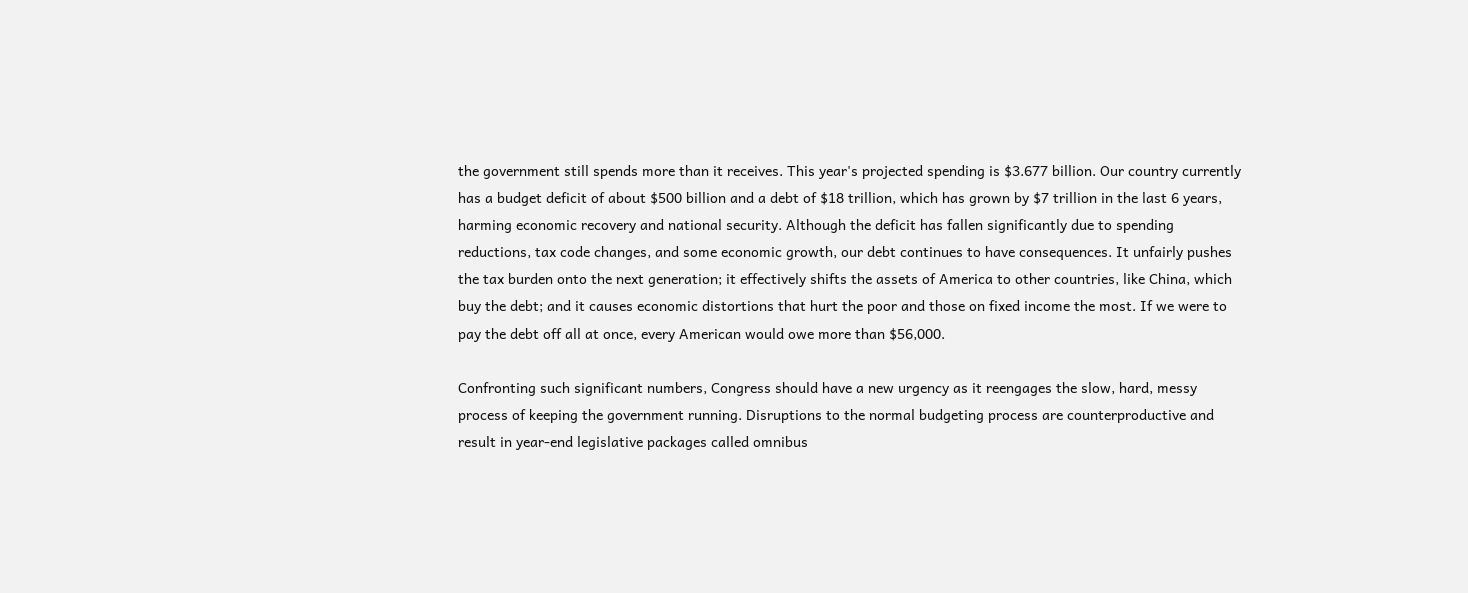the government still spends more than it receives. This year's projected spending is $3.677 billion. Our country currently has a budget deficit of about $500 billion and a debt of $18 trillion, which has grown by $7 trillion in the last 6 years, harming economic recovery and national security. Although the deficit has fallen significantly due to spending reductions, tax code changes, and some economic growth, our debt continues to have consequences. It unfairly pushes the tax burden onto the next generation; it effectively shifts the assets of America to other countries, like China, which buy the debt; and it causes economic distortions that hurt the poor and those on fixed income the most. If we were to pay the debt off all at once, every American would owe more than $56,000.

Confronting such significant numbers, Congress should have a new urgency as it reengages the slow, hard, messy process of keeping the government running. Disruptions to the normal budgeting process are counterproductive and result in year-end legislative packages called omnibus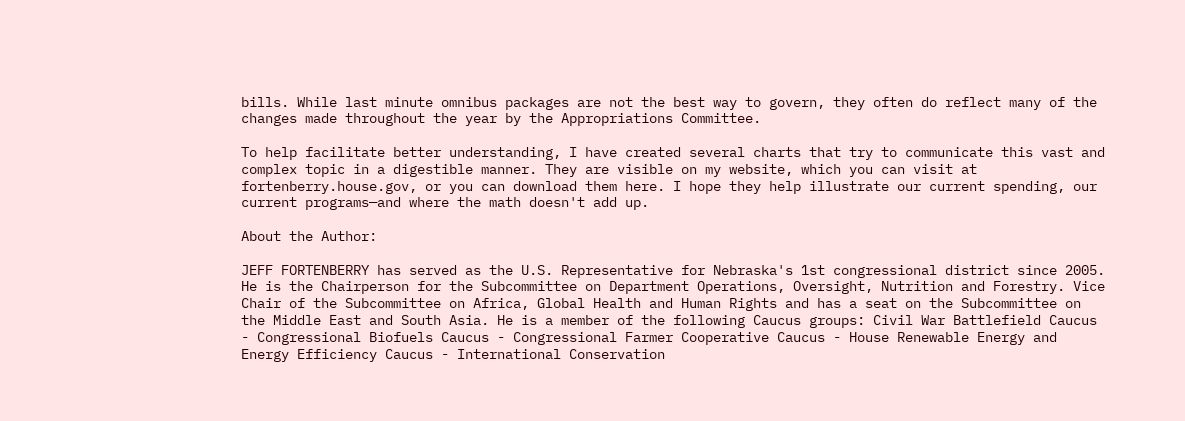bills. While last minute omnibus packages are not the best way to govern, they often do reflect many of the changes made throughout the year by the Appropriations Committee.

To help facilitate better understanding, I have created several charts that try to communicate this vast and complex topic in a digestible manner. They are visible on my website, which you can visit at fortenberry.house.gov, or you can download them here. I hope they help illustrate our current spending, our current programs—and where the math doesn't add up.

About the Author:

JEFF FORTENBERRY has served as the U.S. Representative for Nebraska's 1st congressional district since 2005. He is the Chairperson for the Subcommittee on Department Operations, Oversight, Nutrition and Forestry. Vice Chair of the Subcommittee on Africa, Global Health and Human Rights and has a seat on the Subcommittee on the Middle East and South Asia. He is a member of the following Caucus groups: Civil War Battlefield Caucus - Congressional Biofuels Caucus - Congressional Farmer Cooperative Caucus - House Renewable Energy and Energy Efficiency Caucus - International Conservation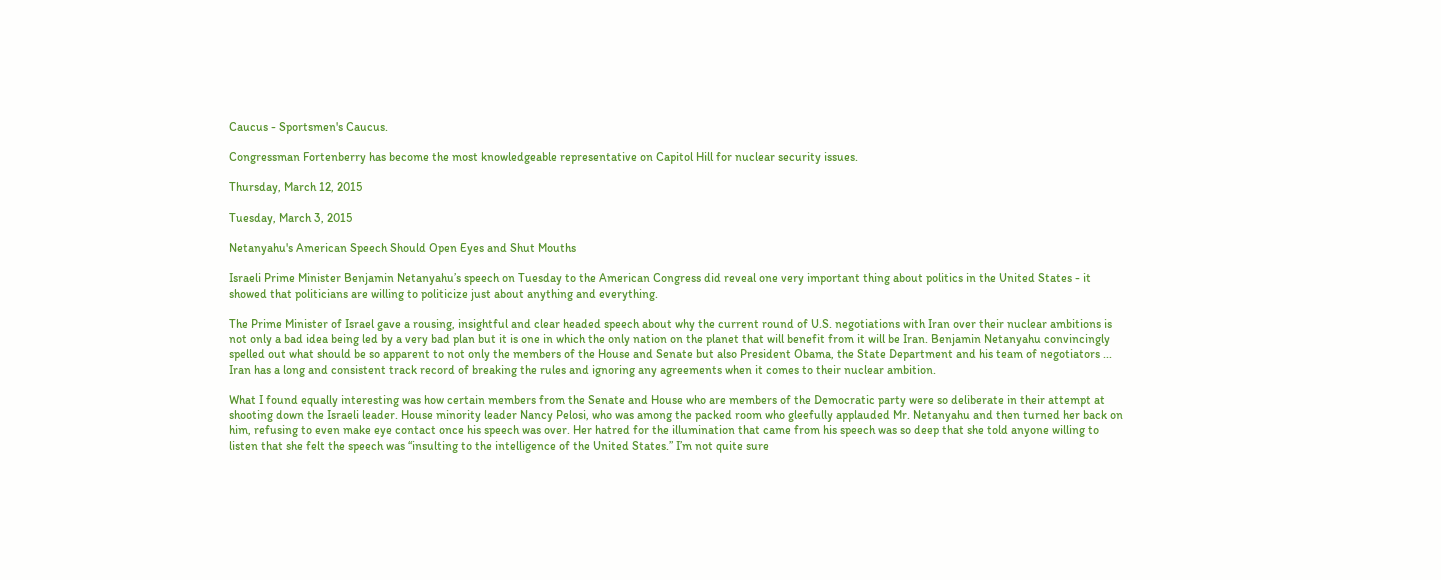Caucus - Sportsmen's Caucus.

Congressman Fortenberry has become the most knowledgeable representative on Capitol Hill for nuclear security issues.

Thursday, March 12, 2015

Tuesday, March 3, 2015

Netanyahu's American Speech Should Open Eyes and Shut Mouths

Israeli Prime Minister Benjamin Netanyahu’s speech on Tuesday to the American Congress did reveal one very important thing about politics in the United States - it showed that politicians are willing to politicize just about anything and everything.

The Prime Minister of Israel gave a rousing, insightful and clear headed speech about why the current round of U.S. negotiations with Iran over their nuclear ambitions is not only a bad idea being led by a very bad plan but it is one in which the only nation on the planet that will benefit from it will be Iran. Benjamin Netanyahu convincingly spelled out what should be so apparent to not only the members of the House and Senate but also President Obama, the State Department and his team of negotiators ... Iran has a long and consistent track record of breaking the rules and ignoring any agreements when it comes to their nuclear ambition.

What I found equally interesting was how certain members from the Senate and House who are members of the Democratic party were so deliberate in their attempt at shooting down the Israeli leader. House minority leader Nancy Pelosi, who was among the packed room who gleefully applauded Mr. Netanyahu and then turned her back on him, refusing to even make eye contact once his speech was over. Her hatred for the illumination that came from his speech was so deep that she told anyone willing to listen that she felt the speech was “insulting to the intelligence of the United States.” I’m not quite sure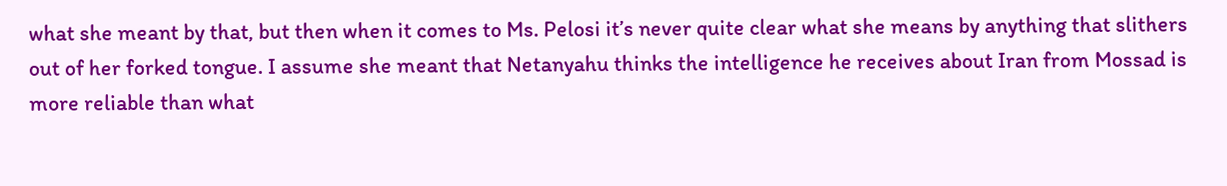what she meant by that, but then when it comes to Ms. Pelosi it’s never quite clear what she means by anything that slithers out of her forked tongue. I assume she meant that Netanyahu thinks the intelligence he receives about Iran from Mossad is more reliable than what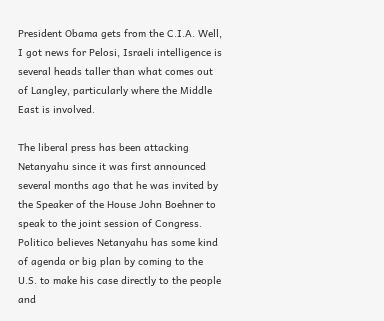President Obama gets from the C.I.A. Well, I got news for Pelosi, Israeli intelligence is several heads taller than what comes out of Langley, particularly where the Middle East is involved.

The liberal press has been attacking Netanyahu since it was first announced several months ago that he was invited by the Speaker of the House John Boehner to speak to the joint session of Congress. Politico believes Netanyahu has some kind of agenda or big plan by coming to the U.S. to make his case directly to the people and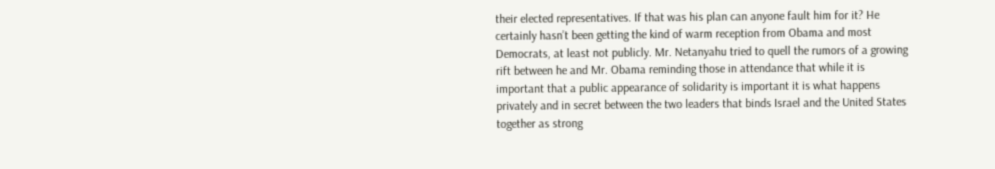their elected representatives. If that was his plan can anyone fault him for it? He certainly hasn’t been getting the kind of warm reception from Obama and most Democrats, at least not publicly. Mr. Netanyahu tried to quell the rumors of a growing rift between he and Mr. Obama reminding those in attendance that while it is important that a public appearance of solidarity is important it is what happens privately and in secret between the two leaders that binds Israel and the United States together as strong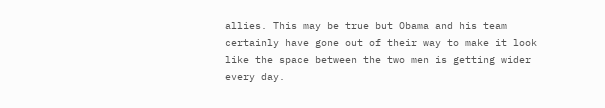allies. This may be true but Obama and his team certainly have gone out of their way to make it look like the space between the two men is getting wider every day.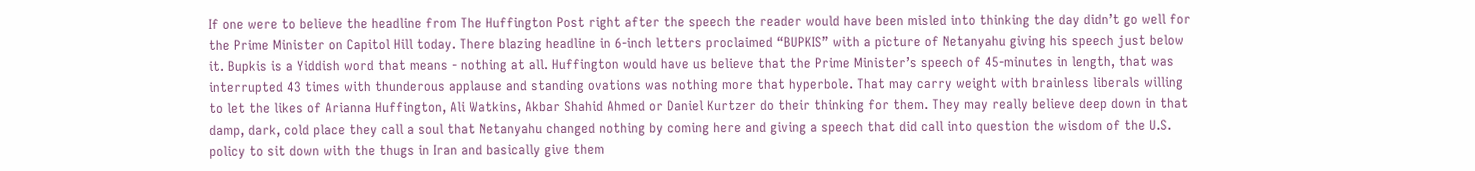If one were to believe the headline from The Huffington Post right after the speech the reader would have been misled into thinking the day didn’t go well for the Prime Minister on Capitol Hill today. There blazing headline in 6-inch letters proclaimed “BUPKIS” with a picture of Netanyahu giving his speech just below it. Bupkis is a Yiddish word that means - nothing at all. Huffington would have us believe that the Prime Minister’s speech of 45-minutes in length, that was interrupted 43 times with thunderous applause and standing ovations was nothing more that hyperbole. That may carry weight with brainless liberals willing to let the likes of Arianna Huffington, Ali Watkins, Akbar Shahid Ahmed or Daniel Kurtzer do their thinking for them. They may really believe deep down in that damp, dark, cold place they call a soul that Netanyahu changed nothing by coming here and giving a speech that did call into question the wisdom of the U.S. policy to sit down with the thugs in Iran and basically give them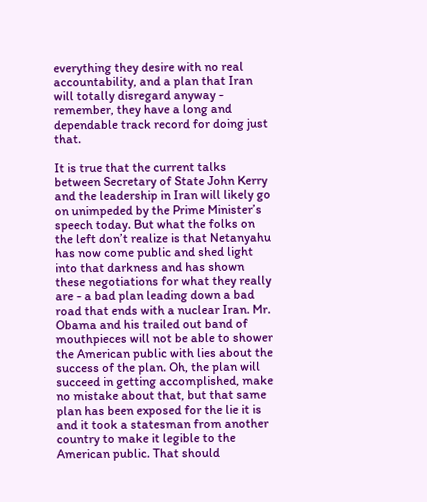everything they desire with no real accountability, and a plan that Iran will totally disregard anyway - remember, they have a long and dependable track record for doing just that.

It is true that the current talks between Secretary of State John Kerry and the leadership in Iran will likely go on unimpeded by the Prime Minister’s speech today. But what the folks on the left don’t realize is that Netanyahu has now come public and shed light into that darkness and has shown these negotiations for what they really are - a bad plan leading down a bad road that ends with a nuclear Iran. Mr. Obama and his trailed out band of mouthpieces will not be able to shower the American public with lies about the success of the plan. Oh, the plan will succeed in getting accomplished, make no mistake about that, but that same plan has been exposed for the lie it is and it took a statesman from another country to make it legible to the American public. That should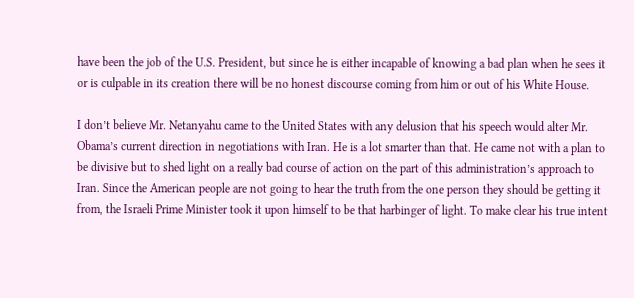have been the job of the U.S. President, but since he is either incapable of knowing a bad plan when he sees it or is culpable in its creation there will be no honest discourse coming from him or out of his White House.

I don’t believe Mr. Netanyahu came to the United States with any delusion that his speech would alter Mr. Obama’s current direction in negotiations with Iran. He is a lot smarter than that. He came not with a plan to be divisive but to shed light on a really bad course of action on the part of this administration’s approach to Iran. Since the American people are not going to hear the truth from the one person they should be getting it from, the Israeli Prime Minister took it upon himself to be that harbinger of light. To make clear his true intent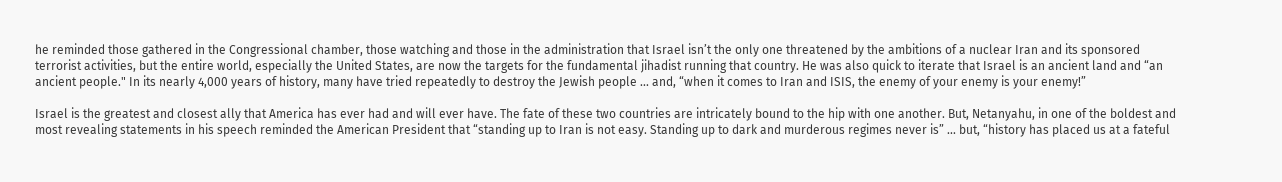he reminded those gathered in the Congressional chamber, those watching and those in the administration that Israel isn’t the only one threatened by the ambitions of a nuclear Iran and its sponsored terrorist activities, but the entire world, especially the United States, are now the targets for the fundamental jihadist running that country. He was also quick to iterate that Israel is an ancient land and “an ancient people." In its nearly 4,000 years of history, many have tried repeatedly to destroy the Jewish people ... and, “when it comes to Iran and ISIS, the enemy of your enemy is your enemy!”

Israel is the greatest and closest ally that America has ever had and will ever have. The fate of these two countries are intricately bound to the hip with one another. But, Netanyahu, in one of the boldest and most revealing statements in his speech reminded the American President that “standing up to Iran is not easy. Standing up to dark and murderous regimes never is” ... but, “history has placed us at a fateful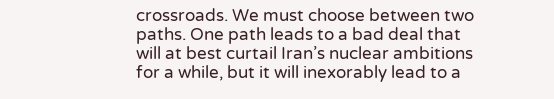crossroads. We must choose between two paths. One path leads to a bad deal that will at best curtail Iran’s nuclear ambitions for a while, but it will inexorably lead to a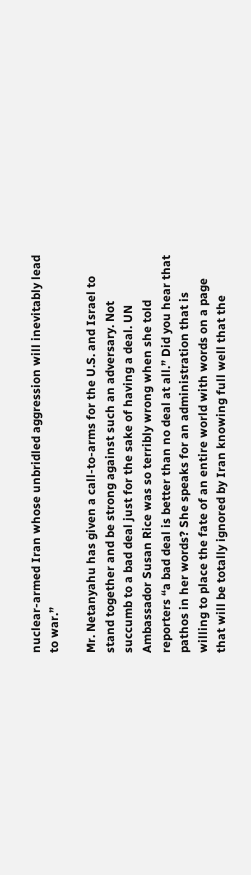nuclear-armed Iran whose unbridled aggression will inevitably lead to war.”

Mr. Netanyahu has given a call-to-arms for the U.S. and Israel to stand together and be strong against such an adversary. Not succumb to a bad deal just for the sake of having a deal. UN Ambassador Susan Rice was so terribly wrong when she told reporters “a bad deal is better than no deal at all.” Did you hear that pathos in her words? She speaks for an administration that is willing to place the fate of an entire world with words on a page that will be totally ignored by Iran knowing full well that the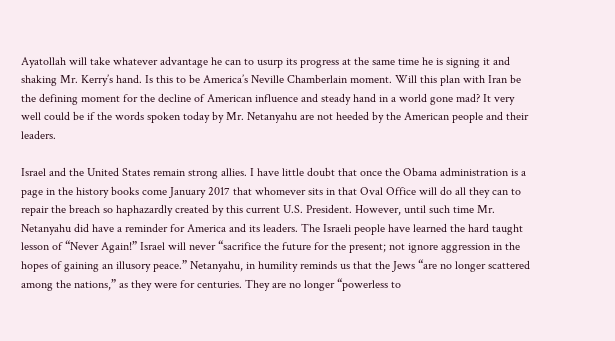Ayatollah will take whatever advantage he can to usurp its progress at the same time he is signing it and shaking Mr. Kerry’s hand. Is this to be America’s Neville Chamberlain moment. Will this plan with Iran be the defining moment for the decline of American influence and steady hand in a world gone mad? It very well could be if the words spoken today by Mr. Netanyahu are not heeded by the American people and their leaders.

Israel and the United States remain strong allies. I have little doubt that once the Obama administration is a page in the history books come January 2017 that whomever sits in that Oval Office will do all they can to repair the breach so haphazardly created by this current U.S. President. However, until such time Mr. Netanyahu did have a reminder for America and its leaders. The Israeli people have learned the hard taught lesson of “Never Again!” Israel will never “sacrifice the future for the present; not ignore aggression in the hopes of gaining an illusory peace.” Netanyahu, in humility reminds us that the Jews “are no longer scattered among the nations,” as they were for centuries. They are no longer “powerless to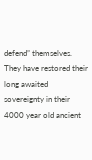defend” themselves. They have restored their long awaited sovereignty in their 4000 year old ancient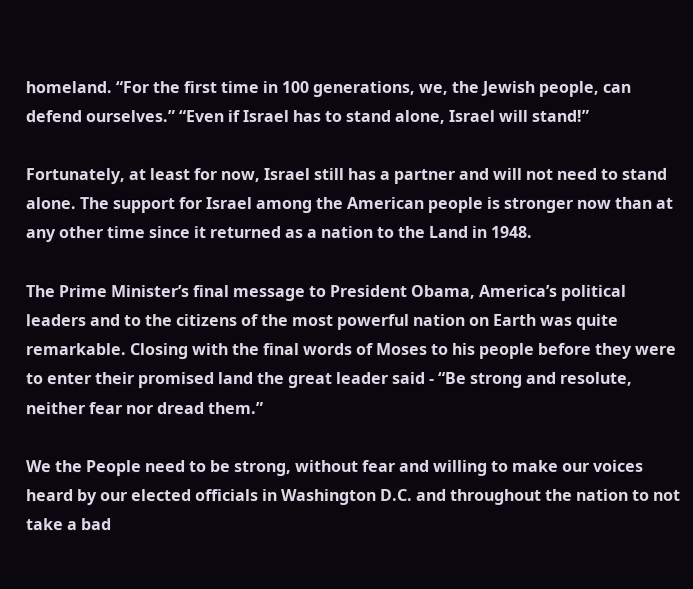homeland. “For the first time in 100 generations, we, the Jewish people, can defend ourselves.” “Even if Israel has to stand alone, Israel will stand!”

Fortunately, at least for now, Israel still has a partner and will not need to stand alone. The support for Israel among the American people is stronger now than at any other time since it returned as a nation to the Land in 1948.

The Prime Minister’s final message to President Obama, America’s political leaders and to the citizens of the most powerful nation on Earth was quite remarkable. Closing with the final words of Moses to his people before they were to enter their promised land the great leader said - “Be strong and resolute, neither fear nor dread them.”

We the People need to be strong, without fear and willing to make our voices heard by our elected officials in Washington D.C. and throughout the nation to not take a bad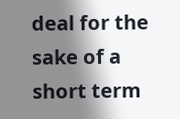deal for the sake of a short term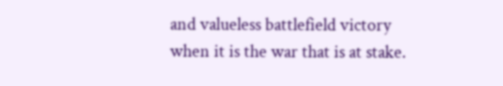and valueless battlefield victory when it is the war that is at stake.